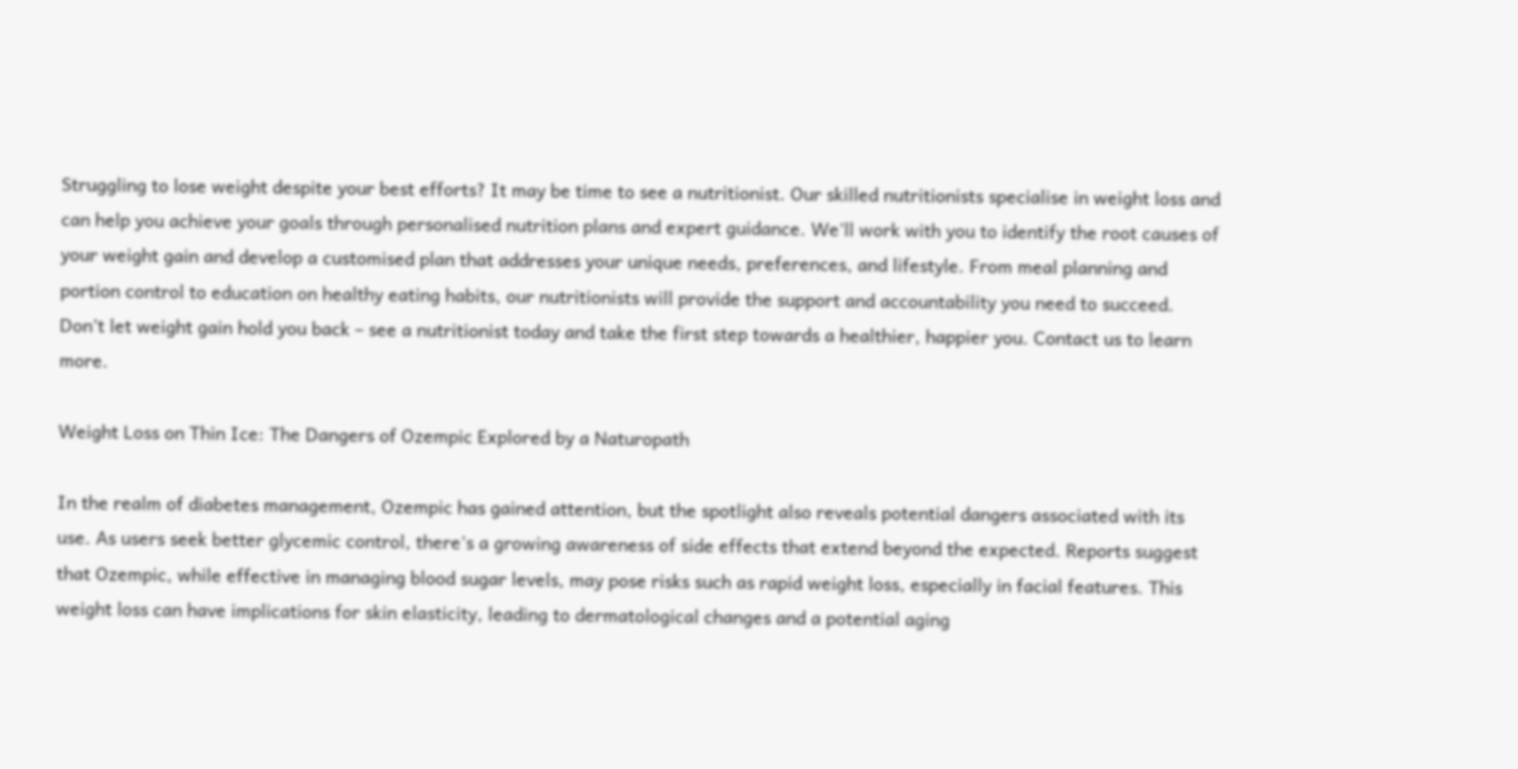Struggling to lose weight despite your best efforts? It may be time to see a nutritionist. Our skilled nutritionists specialise in weight loss and can help you achieve your goals through personalised nutrition plans and expert guidance. We’ll work with you to identify the root causes of your weight gain and develop a customised plan that addresses your unique needs, preferences, and lifestyle. From meal planning and portion control to education on healthy eating habits, our nutritionists will provide the support and accountability you need to succeed. Don’t let weight gain hold you back – see a nutritionist today and take the first step towards a healthier, happier you. Contact us to learn more.

Weight Loss on Thin Ice: The Dangers of Ozempic Explored by a Naturopath

In the realm of diabetes management, Ozempic has gained attention, but the spotlight also reveals potential dangers associated with its use. As users seek better glycemic control, there's a growing awareness of side effects that extend beyond the expected. Reports suggest that Ozempic, while effective in managing blood sugar levels, may pose risks such as rapid weight loss, especially in facial features. This weight loss can have implications for skin elasticity, leading to dermatological changes and a potential aging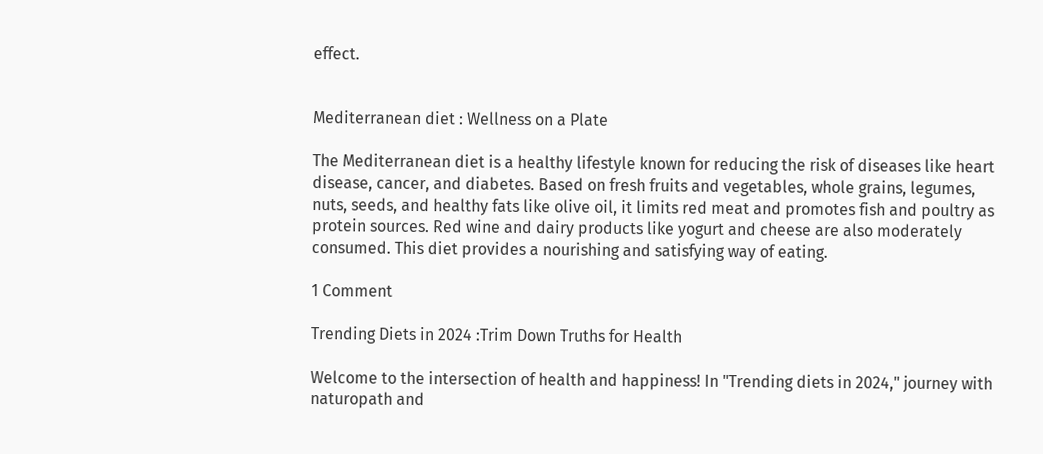effect.


Mediterranean diet : Wellness on a Plate

The Mediterranean diet is a healthy lifestyle known for reducing the risk of diseases like heart disease, cancer, and diabetes. Based on fresh fruits and vegetables, whole grains, legumes, nuts, seeds, and healthy fats like olive oil, it limits red meat and promotes fish and poultry as protein sources. Red wine and dairy products like yogurt and cheese are also moderately consumed. This diet provides a nourishing and satisfying way of eating.

1 Comment

Trending Diets in 2024 :Trim Down Truths for Health

Welcome to the intersection of health and happiness! In "Trending diets in 2024," journey with naturopath and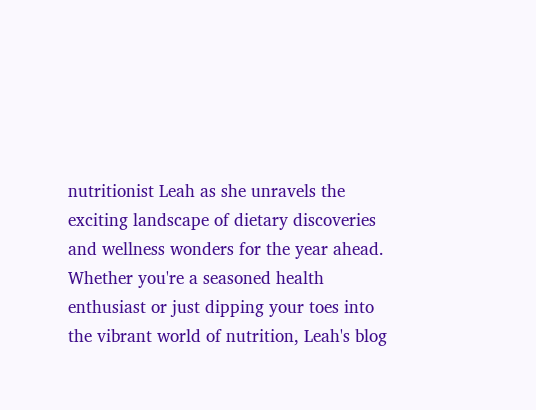nutritionist Leah as she unravels the exciting landscape of dietary discoveries and wellness wonders for the year ahead. Whether you're a seasoned health enthusiast or just dipping your toes into the vibrant world of nutrition, Leah's blog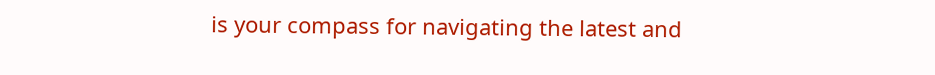is your compass for navigating the latest and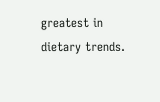greatest in dietary trends.